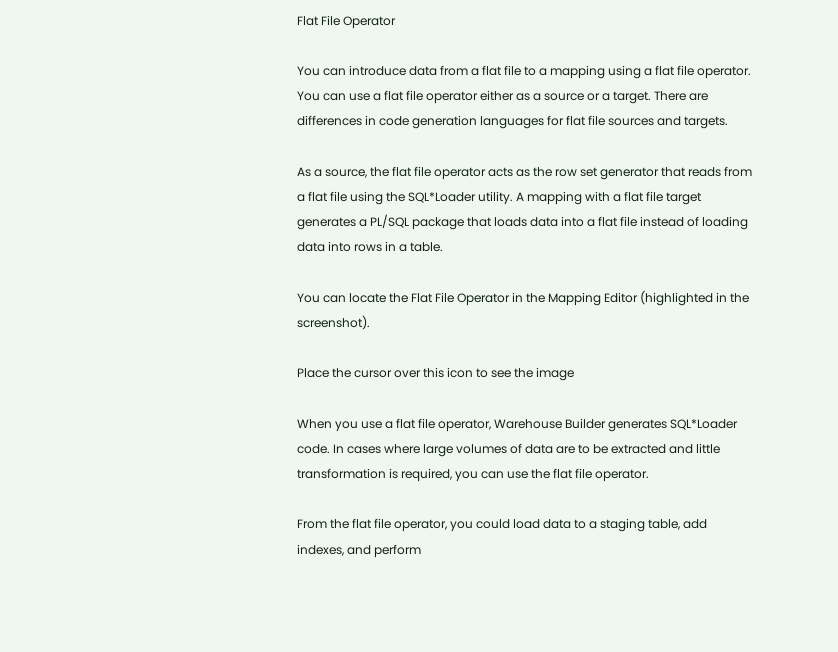Flat File Operator

You can introduce data from a flat file to a mapping using a flat file operator. You can use a flat file operator either as a source or a target. There are differences in code generation languages for flat file sources and targets.

As a source, the flat file operator acts as the row set generator that reads from a flat file using the SQL*Loader utility. A mapping with a flat file target generates a PL/SQL package that loads data into a flat file instead of loading data into rows in a table.

You can locate the Flat File Operator in the Mapping Editor (highlighted in the screenshot).

Place the cursor over this icon to see the image

When you use a flat file operator, Warehouse Builder generates SQL*Loader code. In cases where large volumes of data are to be extracted and little transformation is required, you can use the flat file operator.

From the flat file operator, you could load data to a staging table, add indexes, and perform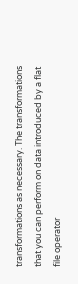transformations as necessary. The transformations that you can perform on data introduced by a flat file operator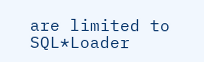are limited to SQL*Loader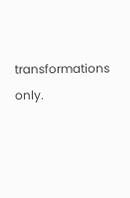transformations only.